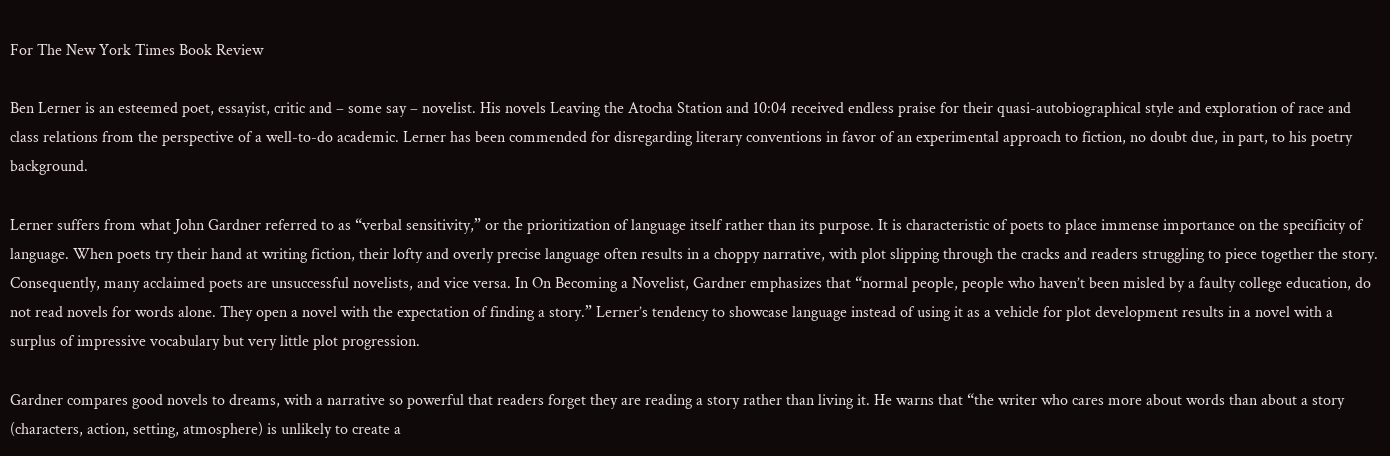For The New York Times Book Review

Ben Lerner is an esteemed poet, essayist, critic and – some say – novelist. His novels Leaving the Atocha Station and 10:04 received endless praise for their quasi-autobiographical style and exploration of race and class relations from the perspective of a well-to-do academic. Lerner has been commended for disregarding literary conventions in favor of an experimental approach to fiction, no doubt due, in part, to his poetry background.

Lerner suffers from what John Gardner referred to as “verbal sensitivity,” or the prioritization of language itself rather than its purpose. It is characteristic of poets to place immense importance on the specificity of language. When poets try their hand at writing fiction, their lofty and overly precise language often results in a choppy narrative, with plot slipping through the cracks and readers struggling to piece together the story. Consequently, many acclaimed poets are unsuccessful novelists, and vice versa. In On Becoming a Novelist, Gardner emphasizes that “normal people, people who haven’t been misled by a faulty college education, do not read novels for words alone. They open a novel with the expectation of finding a story.” Lerner’s tendency to showcase language instead of using it as a vehicle for plot development results in a novel with a surplus of impressive vocabulary but very little plot progression.

Gardner compares good novels to dreams, with a narrative so powerful that readers forget they are reading a story rather than living it. He warns that “the writer who cares more about words than about a story (characters, action, setting, atmosphere) is unlikely to create a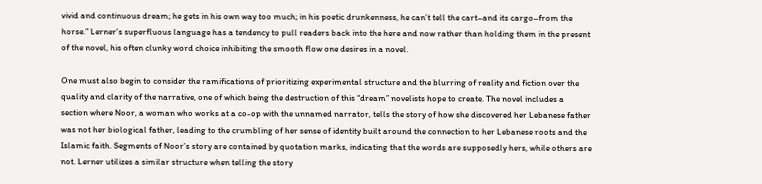vivid and continuous dream; he gets in his own way too much; in his poetic drunkenness, he can’t tell the cart–and its cargo–from the horse.” Lerner’s superfluous language has a tendency to pull readers back into the here and now rather than holding them in the present of the novel, his often clunky word choice inhibiting the smooth flow one desires in a novel.

One must also begin to consider the ramifications of prioritizing experimental structure and the blurring of reality and fiction over the quality and clarity of the narrative, one of which being the destruction of this “dream” novelists hope to create. The novel includes a section where Noor, a woman who works at a co-op with the unnamed narrator, tells the story of how she discovered her Lebanese father was not her biological father, leading to the crumbling of her sense of identity built around the connection to her Lebanese roots and the Islamic faith. Segments of Noor’s story are contained by quotation marks, indicating that the words are supposedly hers, while others are not. Lerner utilizes a similar structure when telling the story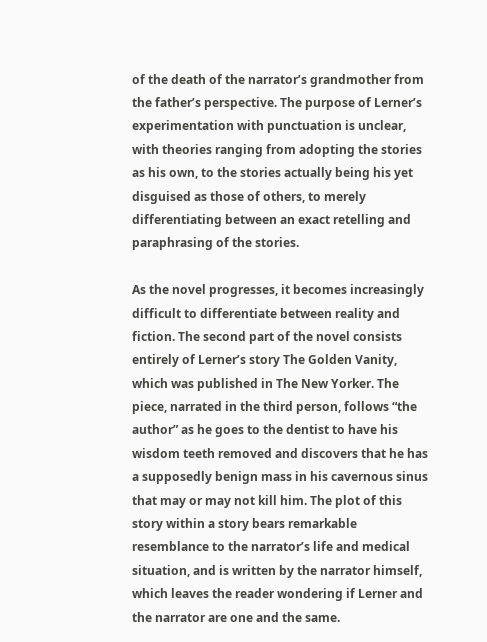of the death of the narrator’s grandmother from the father’s perspective. The purpose of Lerner’s experimentation with punctuation is unclear, with theories ranging from adopting the stories as his own, to the stories actually being his yet disguised as those of others, to merely differentiating between an exact retelling and paraphrasing of the stories.

As the novel progresses, it becomes increasingly difficult to differentiate between reality and fiction. The second part of the novel consists entirely of Lerner’s story The Golden Vanity, which was published in The New Yorker. The piece, narrated in the third person, follows “the author” as he goes to the dentist to have his wisdom teeth removed and discovers that he has a supposedly benign mass in his cavernous sinus that may or may not kill him. The plot of this story within a story bears remarkable resemblance to the narrator’s life and medical situation, and is written by the narrator himself, which leaves the reader wondering if Lerner and the narrator are one and the same.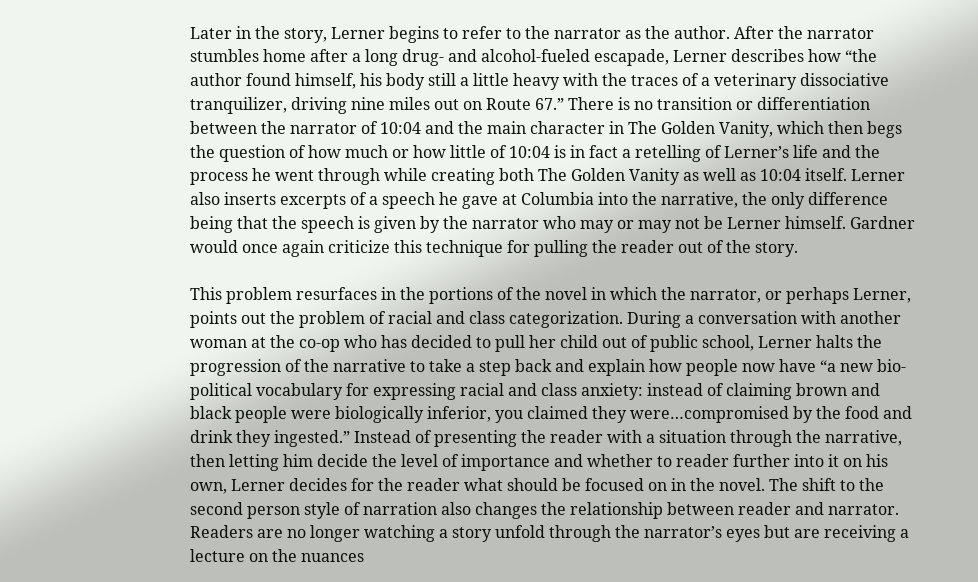Later in the story, Lerner begins to refer to the narrator as the author. After the narrator stumbles home after a long drug- and alcohol-fueled escapade, Lerner describes how “the author found himself, his body still a little heavy with the traces of a veterinary dissociative tranquilizer, driving nine miles out on Route 67.” There is no transition or differentiation between the narrator of 10:04 and the main character in The Golden Vanity, which then begs the question of how much or how little of 10:04 is in fact a retelling of Lerner’s life and the process he went through while creating both The Golden Vanity as well as 10:04 itself. Lerner also inserts excerpts of a speech he gave at Columbia into the narrative, the only difference being that the speech is given by the narrator who may or may not be Lerner himself. Gardner would once again criticize this technique for pulling the reader out of the story.

This problem resurfaces in the portions of the novel in which the narrator, or perhaps Lerner, points out the problem of racial and class categorization. During a conversation with another woman at the co-op who has decided to pull her child out of public school, Lerner halts the progression of the narrative to take a step back and explain how people now have “a new bio-political vocabulary for expressing racial and class anxiety: instead of claiming brown and black people were biologically inferior, you claimed they were…compromised by the food and drink they ingested.” Instead of presenting the reader with a situation through the narrative, then letting him decide the level of importance and whether to reader further into it on his own, Lerner decides for the reader what should be focused on in the novel. The shift to the second person style of narration also changes the relationship between reader and narrator. Readers are no longer watching a story unfold through the narrator’s eyes but are receiving a lecture on the nuances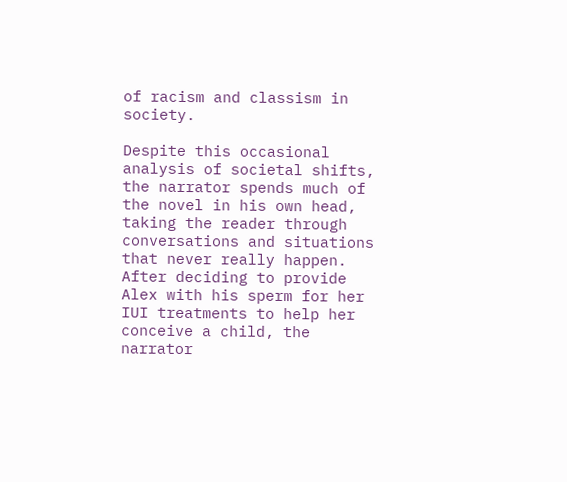of racism and classism in society.

Despite this occasional analysis of societal shifts, the narrator spends much of the novel in his own head, taking the reader through conversations and situations that never really happen. After deciding to provide Alex with his sperm for her IUI treatments to help her conceive a child, the narrator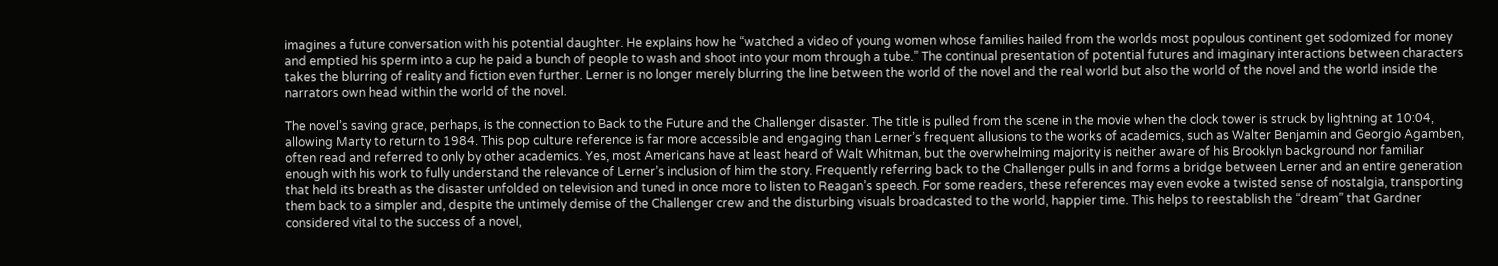imagines a future conversation with his potential daughter. He explains how he “watched a video of young women whose families hailed from the worlds most populous continent get sodomized for money and emptied his sperm into a cup he paid a bunch of people to wash and shoot into your mom through a tube.” The continual presentation of potential futures and imaginary interactions between characters takes the blurring of reality and fiction even further. Lerner is no longer merely blurring the line between the world of the novel and the real world but also the world of the novel and the world inside the narrators own head within the world of the novel.

The novel’s saving grace, perhaps, is the connection to Back to the Future and the Challenger disaster. The title is pulled from the scene in the movie when the clock tower is struck by lightning at 10:04, allowing Marty to return to 1984. This pop culture reference is far more accessible and engaging than Lerner’s frequent allusions to the works of academics, such as Walter Benjamin and Georgio Agamben, often read and referred to only by other academics. Yes, most Americans have at least heard of Walt Whitman, but the overwhelming majority is neither aware of his Brooklyn background nor familiar enough with his work to fully understand the relevance of Lerner’s inclusion of him the story. Frequently referring back to the Challenger pulls in and forms a bridge between Lerner and an entire generation that held its breath as the disaster unfolded on television and tuned in once more to listen to Reagan’s speech. For some readers, these references may even evoke a twisted sense of nostalgia, transporting them back to a simpler and, despite the untimely demise of the Challenger crew and the disturbing visuals broadcasted to the world, happier time. This helps to reestablish the “dream” that Gardner considered vital to the success of a novel,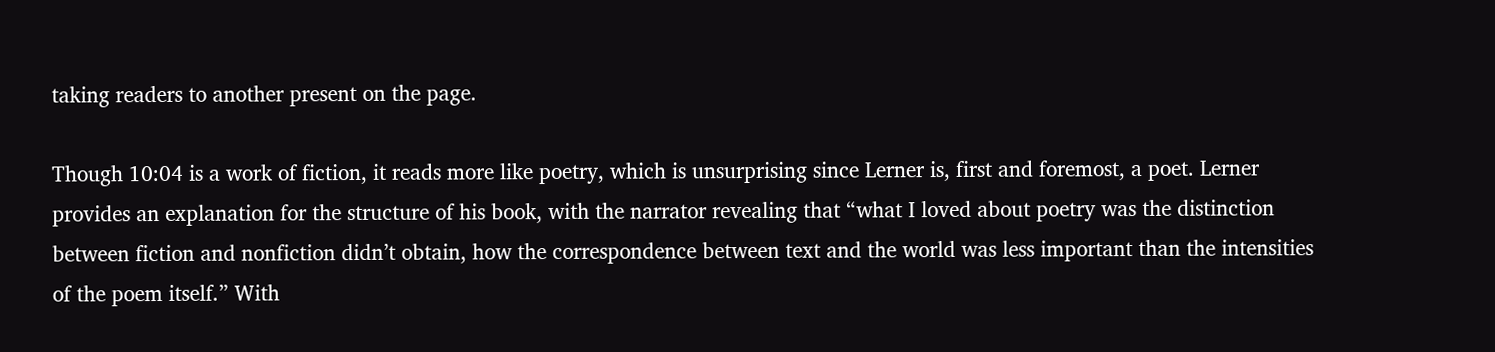taking readers to another present on the page.

Though 10:04 is a work of fiction, it reads more like poetry, which is unsurprising since Lerner is, first and foremost, a poet. Lerner provides an explanation for the structure of his book, with the narrator revealing that “what I loved about poetry was the distinction between fiction and nonfiction didn’t obtain, how the correspondence between text and the world was less important than the intensities of the poem itself.” With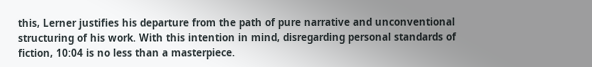this, Lerner justifies his departure from the path of pure narrative and unconventional structuring of his work. With this intention in mind, disregarding personal standards of fiction, 10:04 is no less than a masterpiece.